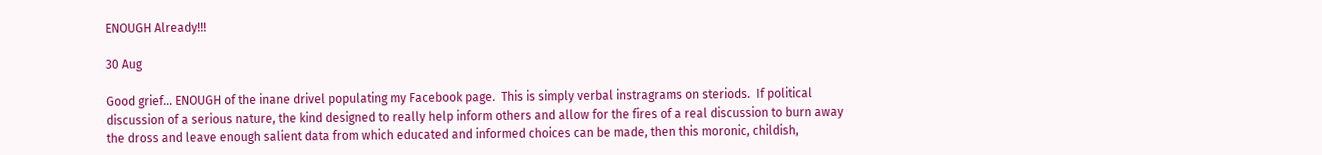ENOUGH Already!!!

30 Aug

Good grief… ENOUGH of the inane drivel populating my Facebook page.  This is simply verbal instragrams on steriods.  If political discussion of a serious nature, the kind designed to really help inform others and allow for the fires of a real discussion to burn away the dross and leave enough salient data from which educated and informed choices can be made, then this moronic, childish,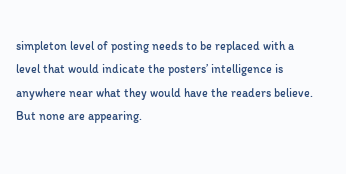simpleton level of posting needs to be replaced with a level that would indicate the posters’ intelligence is anywhere near what they would have the readers believe.  But none are appearing.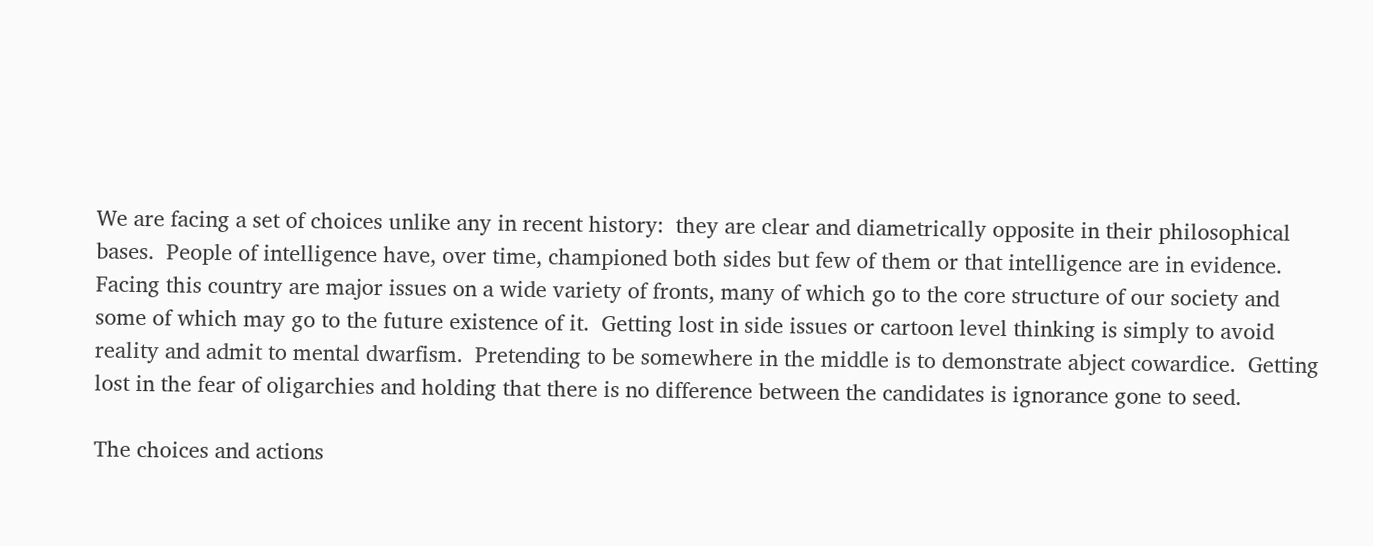We are facing a set of choices unlike any in recent history:  they are clear and diametrically opposite in their philosophical bases.  People of intelligence have, over time, championed both sides but few of them or that intelligence are in evidence.  Facing this country are major issues on a wide variety of fronts, many of which go to the core structure of our society and some of which may go to the future existence of it.  Getting lost in side issues or cartoon level thinking is simply to avoid reality and admit to mental dwarfism.  Pretending to be somewhere in the middle is to demonstrate abject cowardice.  Getting lost in the fear of oligarchies and holding that there is no difference between the candidates is ignorance gone to seed.

The choices and actions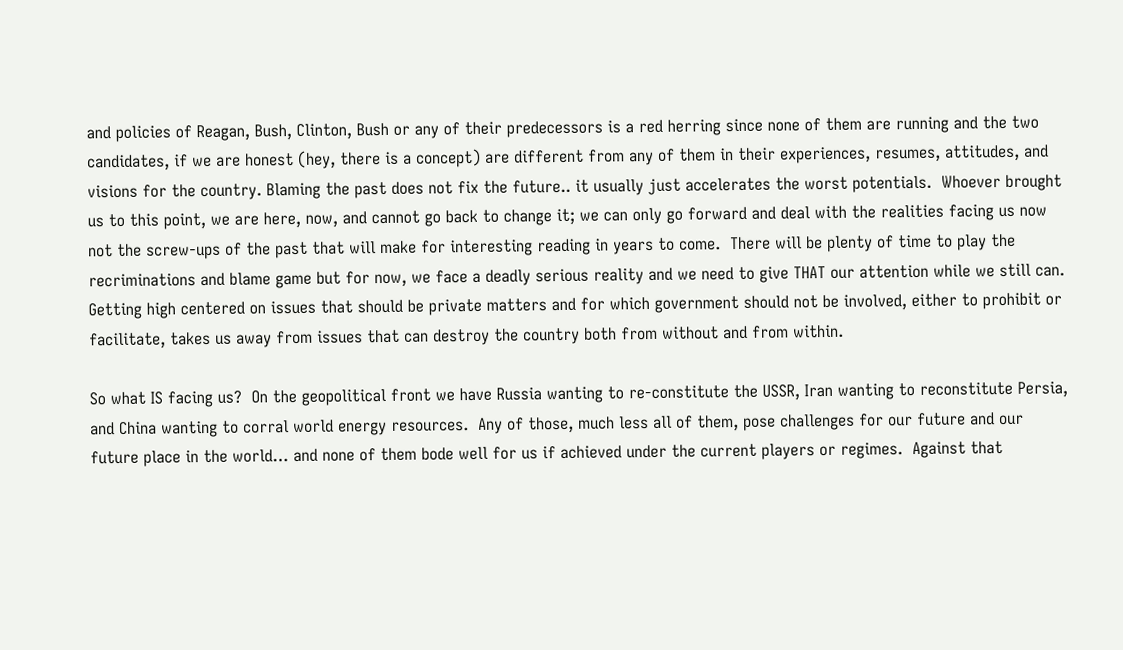and policies of Reagan, Bush, Clinton, Bush or any of their predecessors is a red herring since none of them are running and the two candidates, if we are honest (hey, there is a concept) are different from any of them in their experiences, resumes, attitudes, and visions for the country. Blaming the past does not fix the future.. it usually just accelerates the worst potentials.  Whoever brought us to this point, we are here, now, and cannot go back to change it; we can only go forward and deal with the realities facing us now not the screw-ups of the past that will make for interesting reading in years to come.  There will be plenty of time to play the recriminations and blame game but for now, we face a deadly serious reality and we need to give THAT our attention while we still can.  Getting high centered on issues that should be private matters and for which government should not be involved, either to prohibit or facilitate, takes us away from issues that can destroy the country both from without and from within.

So what IS facing us?  On the geopolitical front we have Russia wanting to re-constitute the USSR, Iran wanting to reconstitute Persia, and China wanting to corral world energy resources.  Any of those, much less all of them, pose challenges for our future and our future place in the world… and none of them bode well for us if achieved under the current players or regimes.  Against that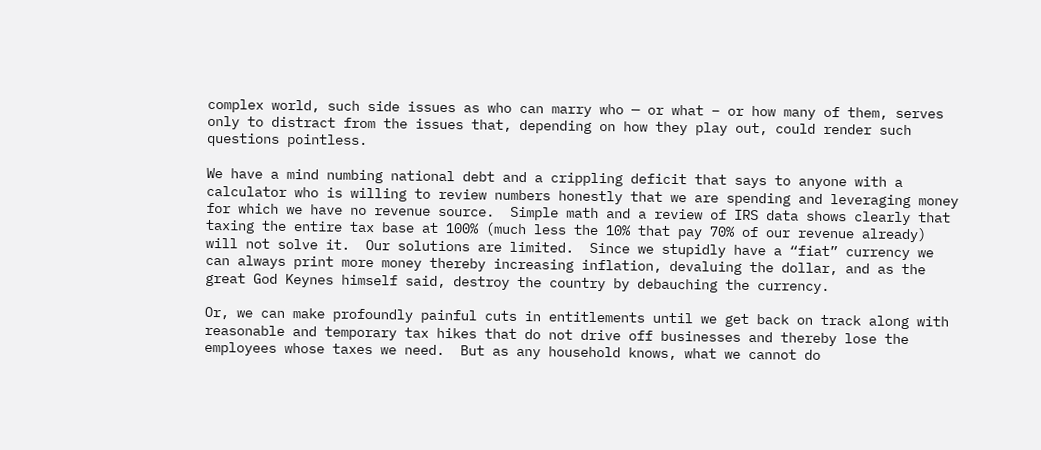complex world, such side issues as who can marry who — or what – or how many of them, serves only to distract from the issues that, depending on how they play out, could render such questions pointless.

We have a mind numbing national debt and a crippling deficit that says to anyone with a calculator who is willing to review numbers honestly that we are spending and leveraging money for which we have no revenue source.  Simple math and a review of IRS data shows clearly that taxing the entire tax base at 100% (much less the 10% that pay 70% of our revenue already) will not solve it.  Our solutions are limited.  Since we stupidly have a “fiat” currency we can always print more money thereby increasing inflation, devaluing the dollar, and as the great God Keynes himself said, destroy the country by debauching the currency.

Or, we can make profoundly painful cuts in entitlements until we get back on track along with reasonable and temporary tax hikes that do not drive off businesses and thereby lose the employees whose taxes we need.  But as any household knows, what we cannot do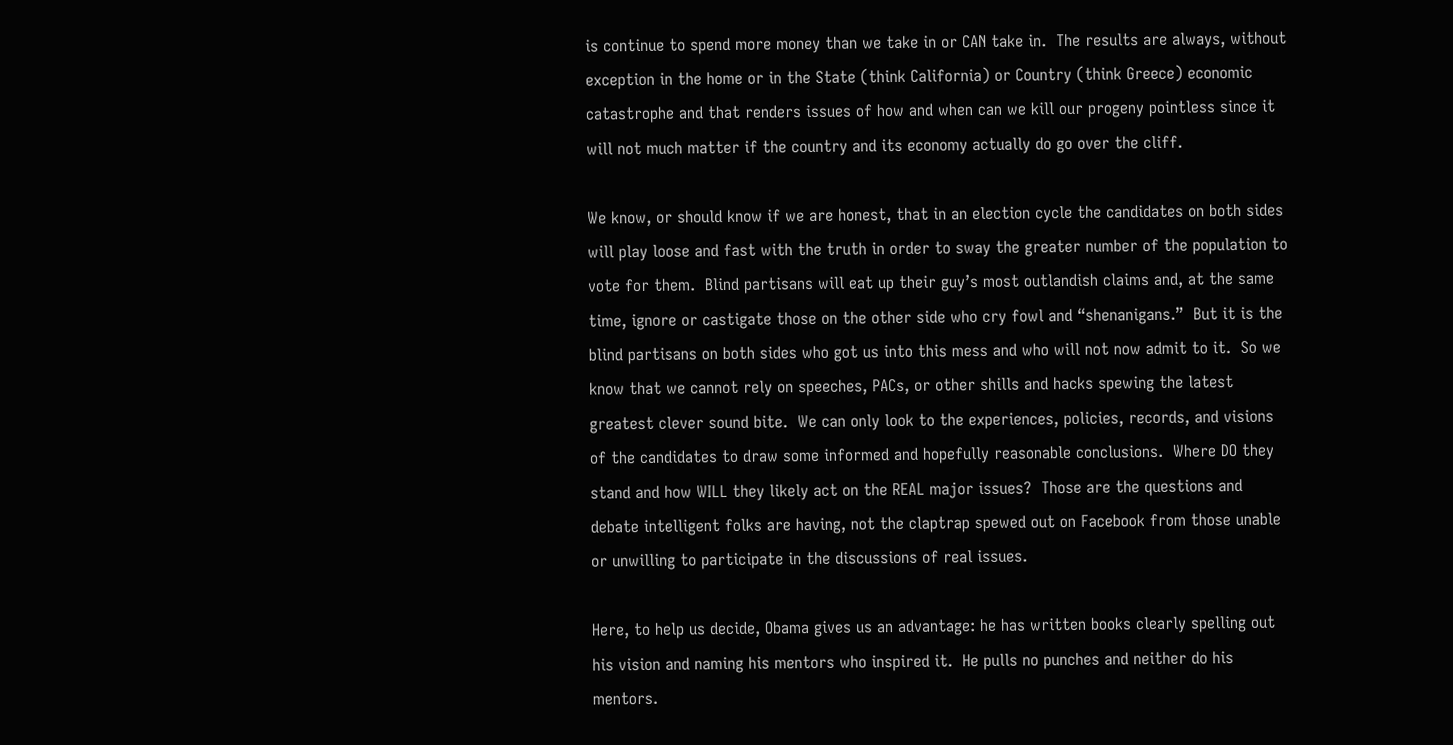is continue to spend more money than we take in or CAN take in.  The results are always, without exception in the home or in the State (think California) or Country (think Greece) economic catastrophe and that renders issues of how and when can we kill our progeny pointless since it will not much matter if the country and its economy actually do go over the cliff.

We know, or should know if we are honest, that in an election cycle the candidates on both sides will play loose and fast with the truth in order to sway the greater number of the population to vote for them.  Blind partisans will eat up their guy’s most outlandish claims and, at the same time, ignore or castigate those on the other side who cry fowl and “shenanigans.”  But it is the blind partisans on both sides who got us into this mess and who will not now admit to it.  So we know that we cannot rely on speeches, PACs, or other shills and hacks spewing the latest greatest clever sound bite.  We can only look to the experiences, policies, records, and visions of the candidates to draw some informed and hopefully reasonable conclusions.  Where DO they stand and how WILL they likely act on the REAL major issues?  Those are the questions and debate intelligent folks are having, not the claptrap spewed out on Facebook from those unable or unwilling to participate in the discussions of real issues.

Here, to help us decide, Obama gives us an advantage: he has written books clearly spelling out his vision and naming his mentors who inspired it.  He pulls no punches and neither do his mentors.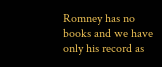Romney has no books and we have only his record as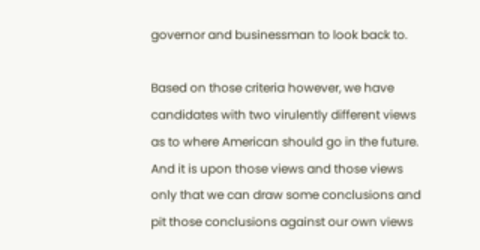governor and businessman to look back to.

Based on those criteria however, we have candidates with two virulently different views as to where American should go in the future.  And it is upon those views and those views only that we can draw some conclusions and pit those conclusions against our own views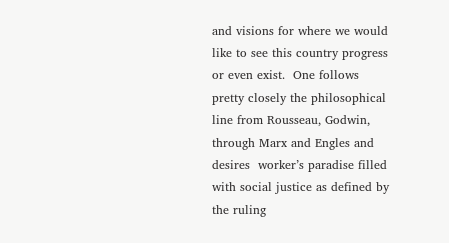and visions for where we would like to see this country progress or even exist.  One follows pretty closely the philosophical line from Rousseau, Godwin, through Marx and Engles and desires  worker’s paradise filled with social justice as defined by the ruling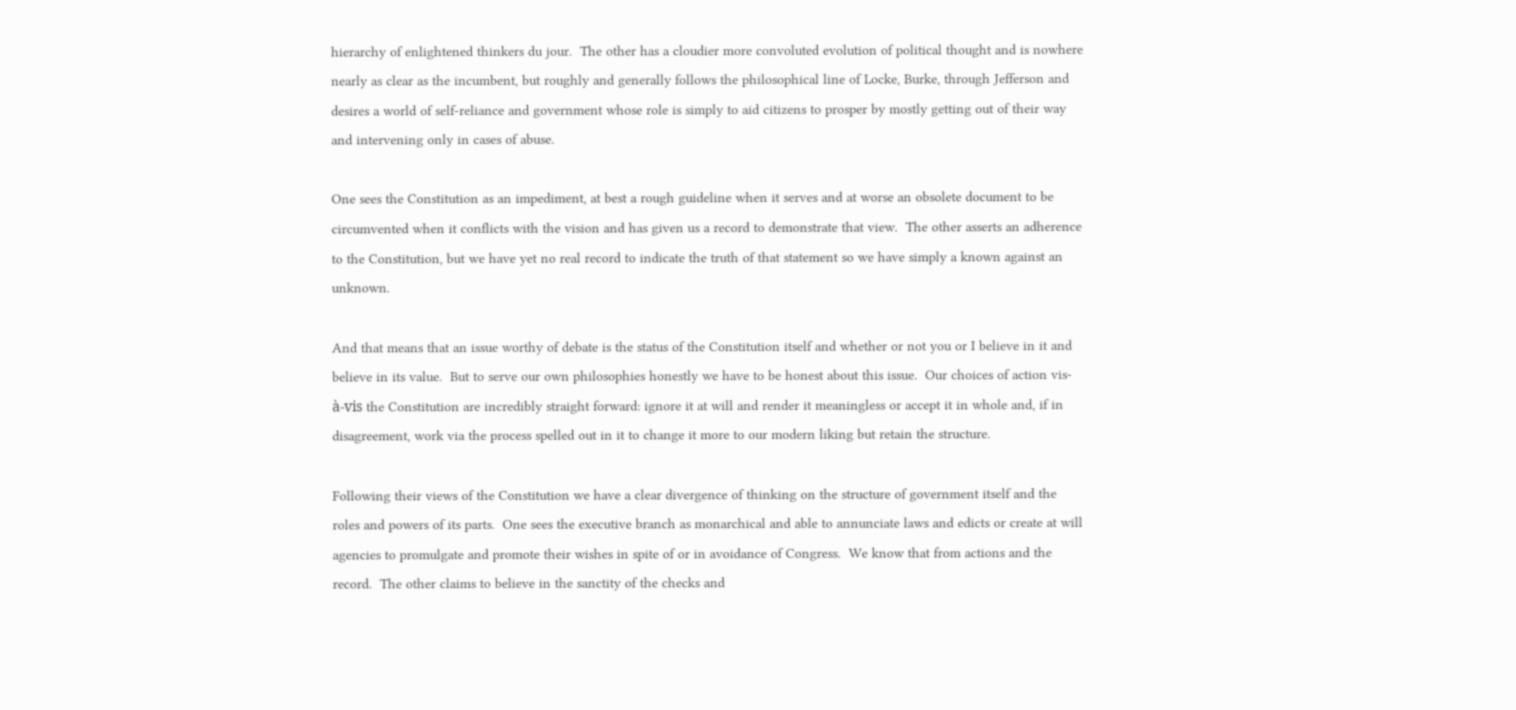hierarchy of enlightened thinkers du jour.  The other has a cloudier more convoluted evolution of political thought and is nowhere nearly as clear as the incumbent, but roughly and generally follows the philosophical line of Locke, Burke, through Jefferson and desires a world of self-reliance and government whose role is simply to aid citizens to prosper by mostly getting out of their way and intervening only in cases of abuse.

One sees the Constitution as an impediment, at best a rough guideline when it serves and at worse an obsolete document to be circumvented when it conflicts with the vision and has given us a record to demonstrate that view.  The other asserts an adherence to the Constitution, but we have yet no real record to indicate the truth of that statement so we have simply a known against an unknown.

And that means that an issue worthy of debate is the status of the Constitution itself and whether or not you or I believe in it and believe in its value.  But to serve our own philosophies honestly we have to be honest about this issue.  Our choices of action vis-à-vis the Constitution are incredibly straight forward: ignore it at will and render it meaningless or accept it in whole and, if in disagreement, work via the process spelled out in it to change it more to our modern liking but retain the structure.

Following their views of the Constitution we have a clear divergence of thinking on the structure of government itself and the roles and powers of its parts.  One sees the executive branch as monarchical and able to annunciate laws and edicts or create at will agencies to promulgate and promote their wishes in spite of or in avoidance of Congress.  We know that from actions and the record.  The other claims to believe in the sanctity of the checks and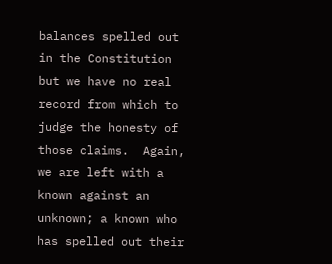balances spelled out in the Constitution but we have no real record from which to judge the honesty of those claims.  Again, we are left with a known against an unknown; a known who has spelled out their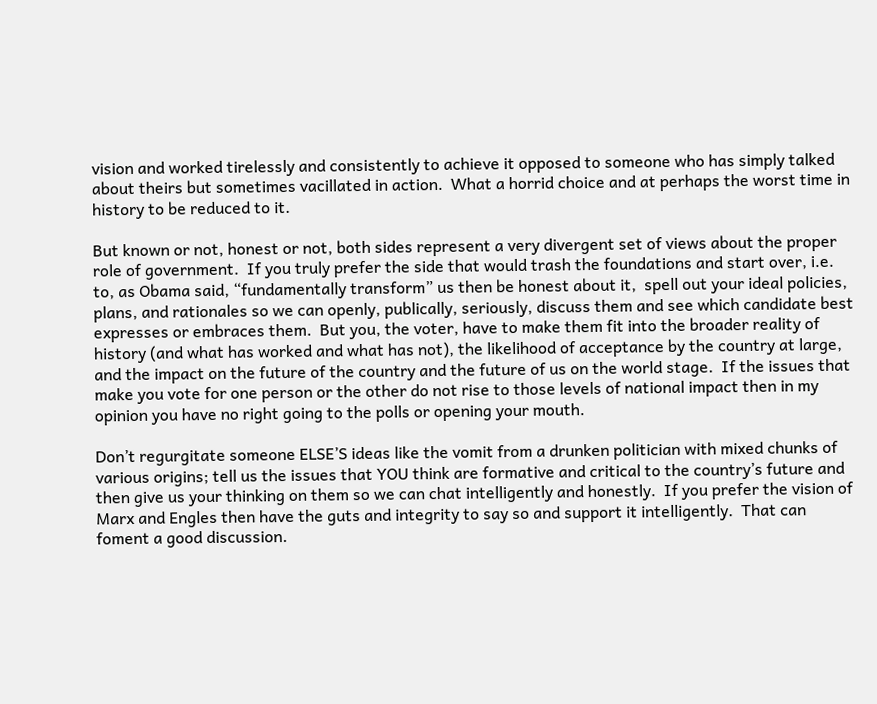vision and worked tirelessly and consistently to achieve it opposed to someone who has simply talked about theirs but sometimes vacillated in action.  What a horrid choice and at perhaps the worst time in history to be reduced to it.

But known or not, honest or not, both sides represent a very divergent set of views about the proper role of government.  If you truly prefer the side that would trash the foundations and start over, i.e. to, as Obama said, “fundamentally transform” us then be honest about it,  spell out your ideal policies, plans, and rationales so we can openly, publically, seriously, discuss them and see which candidate best expresses or embraces them.  But you, the voter, have to make them fit into the broader reality of history (and what has worked and what has not), the likelihood of acceptance by the country at large, and the impact on the future of the country and the future of us on the world stage.  If the issues that make you vote for one person or the other do not rise to those levels of national impact then in my opinion you have no right going to the polls or opening your mouth.

Don’t regurgitate someone ELSE’S ideas like the vomit from a drunken politician with mixed chunks of various origins; tell us the issues that YOU think are formative and critical to the country’s future and then give us your thinking on them so we can chat intelligently and honestly.  If you prefer the vision of Marx and Engles then have the guts and integrity to say so and support it intelligently.  That can foment a good discussion.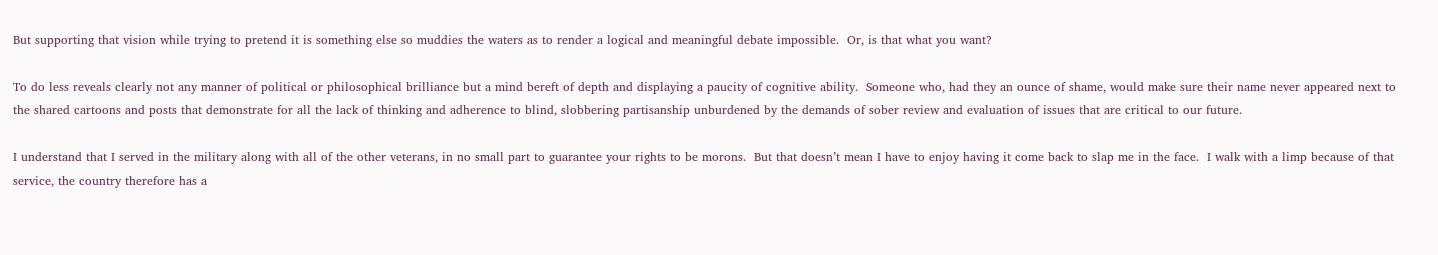But supporting that vision while trying to pretend it is something else so muddies the waters as to render a logical and meaningful debate impossible.  Or, is that what you want?

To do less reveals clearly not any manner of political or philosophical brilliance but a mind bereft of depth and displaying a paucity of cognitive ability.  Someone who, had they an ounce of shame, would make sure their name never appeared next to the shared cartoons and posts that demonstrate for all the lack of thinking and adherence to blind, slobbering partisanship unburdened by the demands of sober review and evaluation of issues that are critical to our future.

I understand that I served in the military along with all of the other veterans, in no small part to guarantee your rights to be morons.  But that doesn’t mean I have to enjoy having it come back to slap me in the face.  I walk with a limp because of that service, the country therefore has a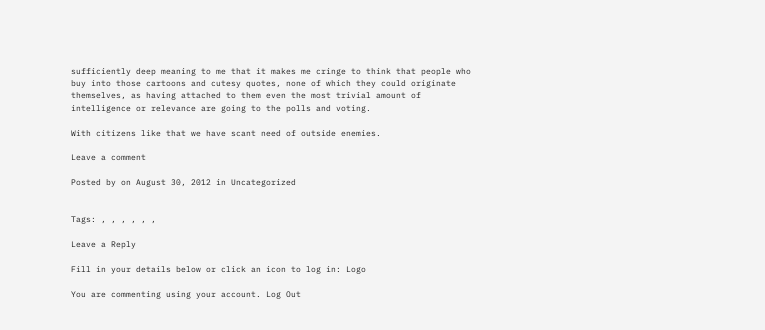sufficiently deep meaning to me that it makes me cringe to think that people who buy into those cartoons and cutesy quotes, none of which they could originate themselves, as having attached to them even the most trivial amount of intelligence or relevance are going to the polls and voting.

With citizens like that we have scant need of outside enemies.

Leave a comment

Posted by on August 30, 2012 in Uncategorized


Tags: , , , , , ,

Leave a Reply

Fill in your details below or click an icon to log in: Logo

You are commenting using your account. Log Out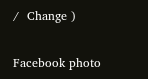/  Change )

Facebook photo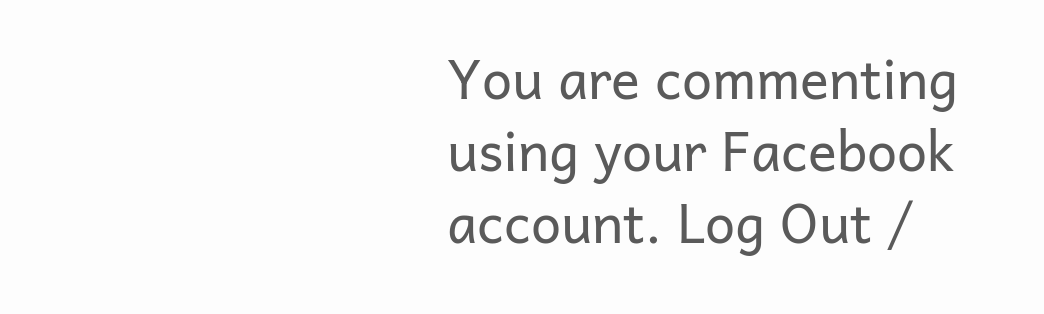You are commenting using your Facebook account. Log Out /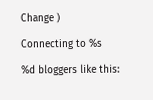Change )

Connecting to %s

%d bloggers like this: